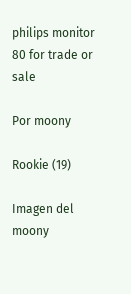philips monitor 80 for trade or sale

Por moony

Rookie (19)

Imagen del moony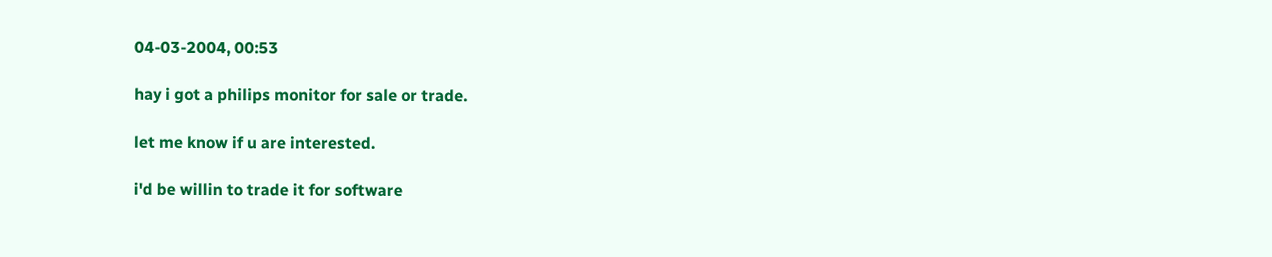04-03-2004, 00:53

hay i got a philips monitor for sale or trade.

let me know if u are interested.

i'd be willin to trade it for software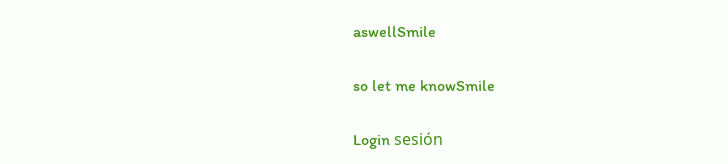aswellSmile

so let me knowSmile

Login sesión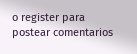o register para postear comentarios